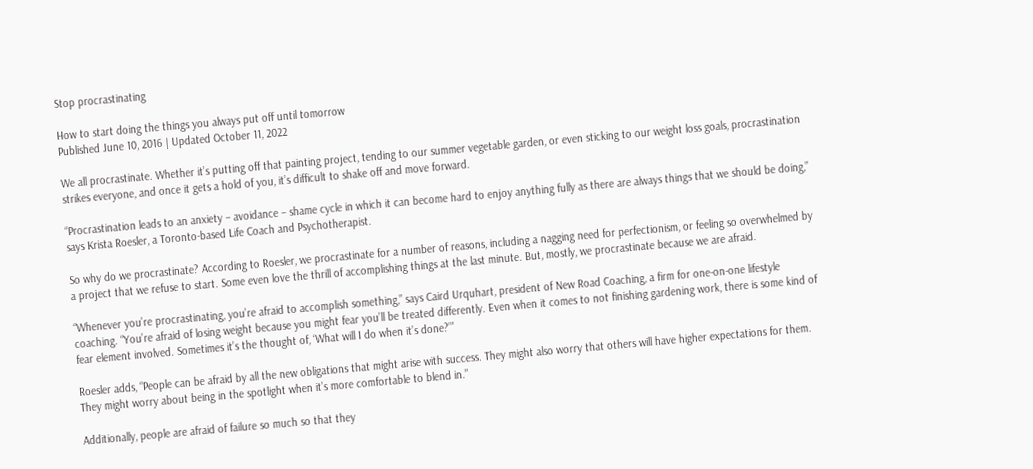Stop procrastinating

How to start doing the things you always put off until tomorrow
Published June 10, 2016 | Updated October 11, 2022

We all procrastinate. Whether it’s putting off that painting project, tending to our summer vegetable garden, or even sticking to our weight loss goals, procrastination strikes everyone, and once it gets a hold of you, it’s difficult to shake off and move forward.

“Procrastination leads to an anxiety – avoidance – shame cycle in which it can become hard to enjoy anything fully as there are always things that we should be doing,” says Krista Roesler, a Toronto-based Life Coach and Psychotherapist.

So why do we procrastinate? According to Roesler, we procrastinate for a number of reasons, including a nagging need for perfectionism, or feeling so overwhelmed by a project that we refuse to start. Some even love the thrill of accomplishing things at the last minute. But, mostly, we procrastinate because we are afraid.

“Whenever you’re procrastinating, you’re afraid to accomplish something,” says Caird Urquhart, president of New Road Coaching, a firm for one-on-one lifestyle coaching. “You’re afraid of losing weight because you might fear you’ll be treated differently. Even when it comes to not finishing gardening work, there is some kind of fear element involved. Sometimes it’s the thought of, ‘What will I do when it’s done?’”

Roesler adds, “People can be afraid by all the new obligations that might arise with success. They might also worry that others will have higher expectations for them. They might worry about being in the spotlight when it’s more comfortable to blend in.”

Additionally, people are afraid of failure so much so that they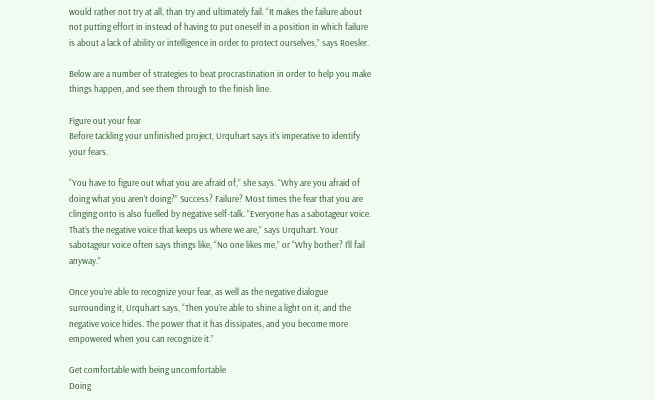would rather not try at all, than try and ultimately fail. “It makes the failure about not putting effort in instead of having to put oneself in a position in which failure is about a lack of ability or intelligence in order to protect ourselves,” says Roesler.

Below are a number of strategies to beat procrastination in order to help you make things happen, and see them through to the finish line.

Figure out your fear
Before tackling your unfinished project, Urquhart says it’s imperative to identify your fears.

“You have to figure out what you are afraid of,” she says. “Why are you afraid of doing what you aren’t doing?” Success? Failure? Most times the fear that you are clinging onto is also fuelled by negative self-talk. “Everyone has a sabotageur voice. That’s the negative voice that keeps us where we are,” says Urquhart. Your sabotageur voice often says things like, “No one likes me,” or “Why bother? I’ll fail anyway.”

Once you’re able to recognize your fear, as well as the negative dialogue surrounding it, Urquhart says, “Then you’re able to shine a light on it, and the negative voice hides. The power that it has dissipates, and you become more empowered when you can recognize it.”

Get comfortable with being uncomfortable
Doing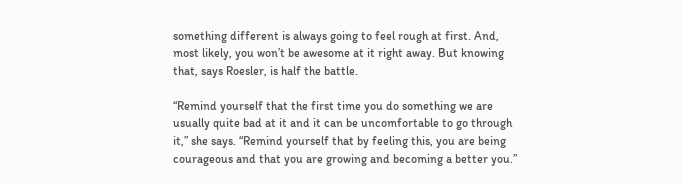something different is always going to feel rough at first. And, most likely, you won’t be awesome at it right away. But knowing that, says Roesler, is half the battle.

“Remind yourself that the first time you do something we are usually quite bad at it and it can be uncomfortable to go through it,” she says. “Remind yourself that by feeling this, you are being courageous and that you are growing and becoming a better you.”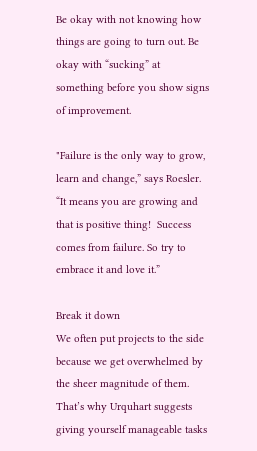Be okay with not knowing how things are going to turn out. Be okay with “sucking” at something before you show signs of improvement.

"Failure is the only way to grow, learn and change,” says Roesler. “It means you are growing and that is positive thing!  Success comes from failure. So try to embrace it and love it.”

Break it down
We often put projects to the side because we get overwhelmed by the sheer magnitude of them. That’s why Urquhart suggests giving yourself manageable tasks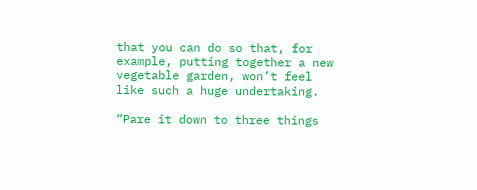that you can do so that, for example, putting together a new vegetable garden, won’t feel like such a huge undertaking.

“Pare it down to three things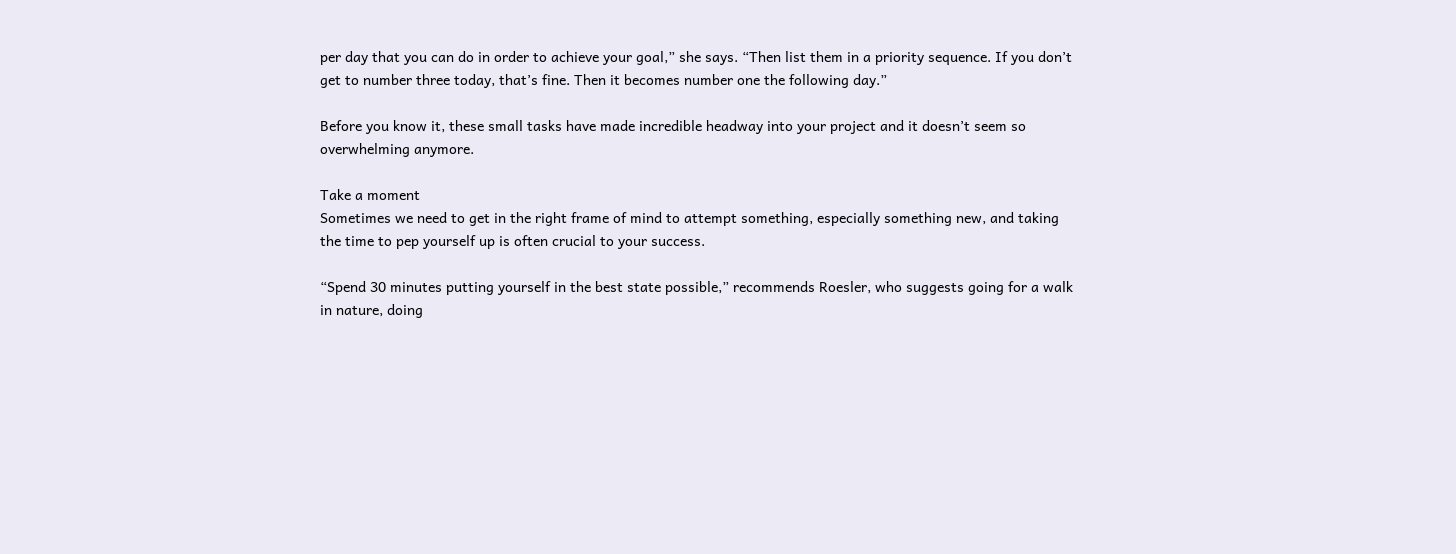per day that you can do in order to achieve your goal,” she says. “Then list them in a priority sequence. If you don’t get to number three today, that’s fine. Then it becomes number one the following day.”

Before you know it, these small tasks have made incredible headway into your project and it doesn’t seem so overwhelming anymore.

Take a moment
Sometimes we need to get in the right frame of mind to attempt something, especially something new, and taking the time to pep yourself up is often crucial to your success.

“Spend 30 minutes putting yourself in the best state possible,” recommends Roesler, who suggests going for a walk in nature, doing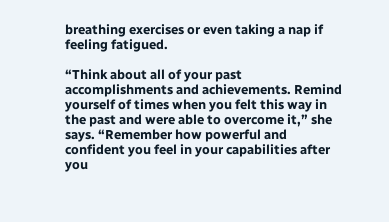breathing exercises or even taking a nap if feeling fatigued.

“Think about all of your past accomplishments and achievements. Remind yourself of times when you felt this way in the past and were able to overcome it,” she says. “Remember how powerful and confident you feel in your capabilities after you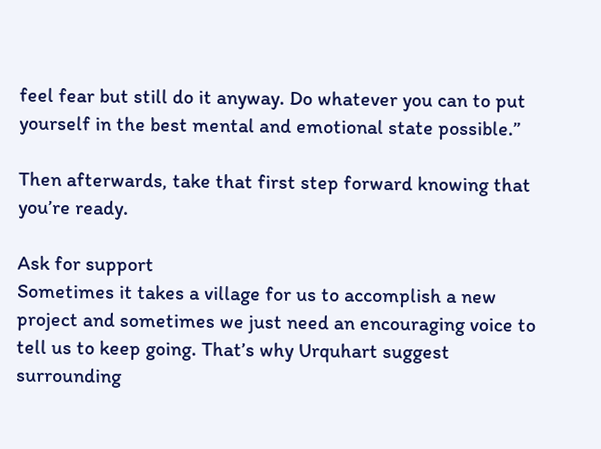feel fear but still do it anyway. Do whatever you can to put yourself in the best mental and emotional state possible.”

Then afterwards, take that first step forward knowing that you’re ready.

Ask for support
Sometimes it takes a village for us to accomplish a new project and sometimes we just need an encouraging voice to tell us to keep going. That’s why Urquhart suggest surrounding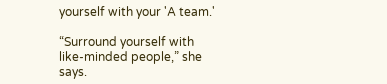yourself with your 'A team.'

“Surround yourself with like-minded people,” she says.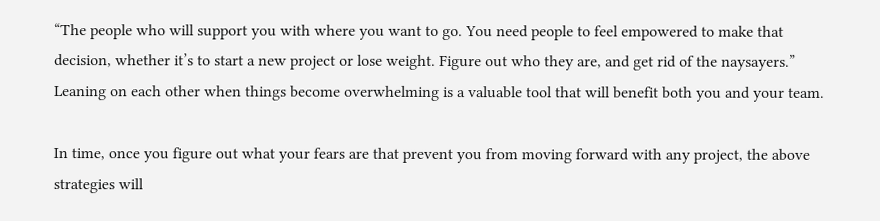“The people who will support you with where you want to go. You need people to feel empowered to make that decision, whether it’s to start a new project or lose weight. Figure out who they are, and get rid of the naysayers.” Leaning on each other when things become overwhelming is a valuable tool that will benefit both you and your team.

In time, once you figure out what your fears are that prevent you from moving forward with any project, the above strategies will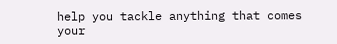help you tackle anything that comes your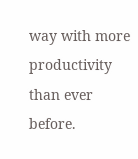way with more productivity than ever before.